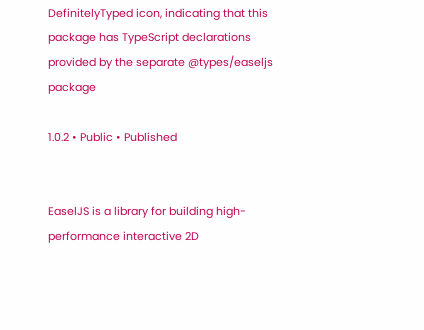DefinitelyTyped icon, indicating that this package has TypeScript declarations provided by the separate @types/easeljs package

1.0.2 • Public • Published


EaselJS is a library for building high-performance interactive 2D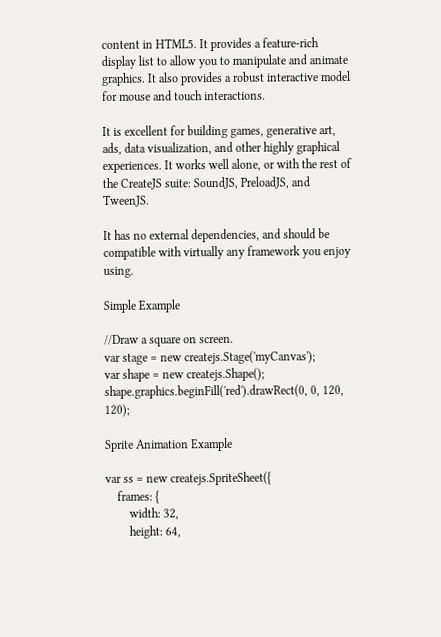content in HTML5. It provides a feature-rich display list to allow you to manipulate and animate graphics. It also provides a robust interactive model for mouse and touch interactions.

It is excellent for building games, generative art, ads, data visualization, and other highly graphical experiences. It works well alone, or with the rest of the CreateJS suite: SoundJS, PreloadJS, and TweenJS.

It has no external dependencies, and should be compatible with virtually any framework you enjoy using.

Simple Example

//Draw a square on screen.
var stage = new createjs.Stage('myCanvas');
var shape = new createjs.Shape();
shape.graphics.beginFill('red').drawRect(0, 0, 120, 120);

Sprite Animation Example

var ss = new createjs.SpriteSheet({
    frames: {
        width: 32,
        height: 64,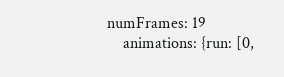numFrames: 19
    animations: {run: [0,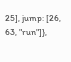25], jump: [26, 63, "run"]},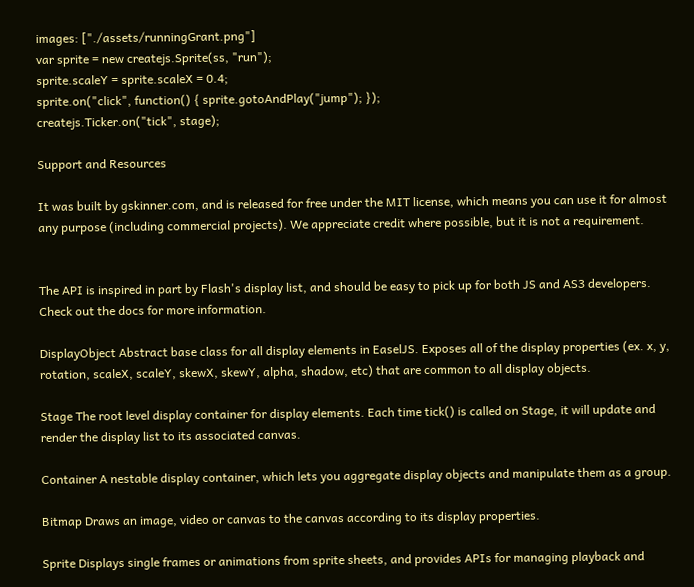images: ["./assets/runningGrant.png"]
var sprite = new createjs.Sprite(ss, "run");
sprite.scaleY = sprite.scaleX = 0.4;
sprite.on("click", function() { sprite.gotoAndPlay("jump"); });
createjs.Ticker.on("tick", stage);

Support and Resources

It was built by gskinner.com, and is released for free under the MIT license, which means you can use it for almost any purpose (including commercial projects). We appreciate credit where possible, but it is not a requirement.


The API is inspired in part by Flash's display list, and should be easy to pick up for both JS and AS3 developers. Check out the docs for more information.

DisplayObject Abstract base class for all display elements in EaselJS. Exposes all of the display properties (ex. x, y, rotation, scaleX, scaleY, skewX, skewY, alpha, shadow, etc) that are common to all display objects.

Stage The root level display container for display elements. Each time tick() is called on Stage, it will update and render the display list to its associated canvas.

Container A nestable display container, which lets you aggregate display objects and manipulate them as a group.

Bitmap Draws an image, video or canvas to the canvas according to its display properties.

Sprite Displays single frames or animations from sprite sheets, and provides APIs for managing playback and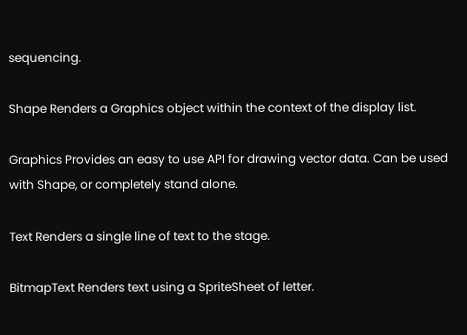sequencing.

Shape Renders a Graphics object within the context of the display list.

Graphics Provides an easy to use API for drawing vector data. Can be used with Shape, or completely stand alone.

Text Renders a single line of text to the stage.

BitmapText Renders text using a SpriteSheet of letter.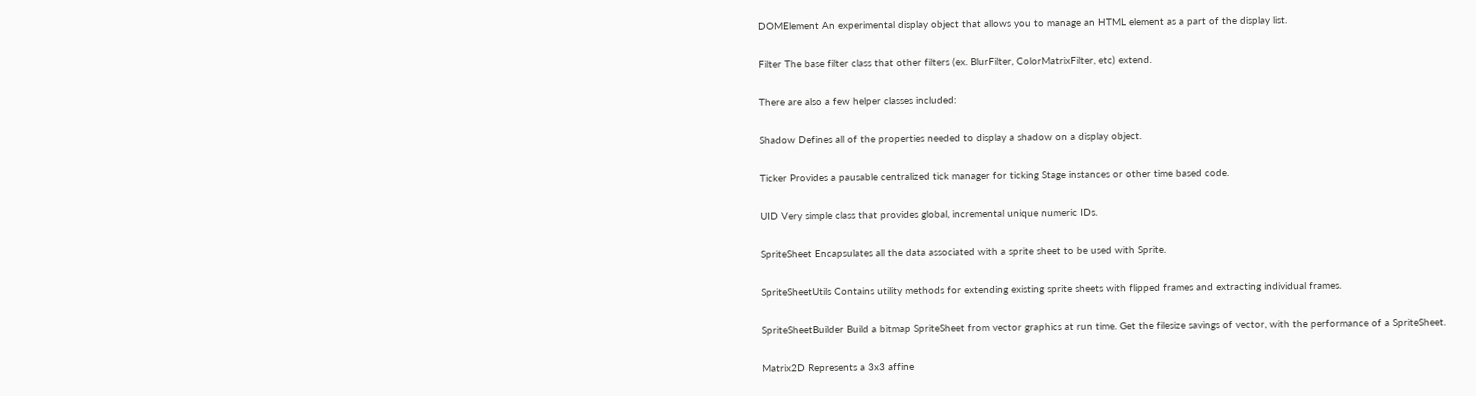DOMElement An experimental display object that allows you to manage an HTML element as a part of the display list.

Filter The base filter class that other filters (ex. BlurFilter, ColorMatrixFilter, etc) extend.

There are also a few helper classes included:

Shadow Defines all of the properties needed to display a shadow on a display object.

Ticker Provides a pausable centralized tick manager for ticking Stage instances or other time based code.

UID Very simple class that provides global, incremental unique numeric IDs.

SpriteSheet Encapsulates all the data associated with a sprite sheet to be used with Sprite.

SpriteSheetUtils Contains utility methods for extending existing sprite sheets with flipped frames and extracting individual frames.

SpriteSheetBuilder Build a bitmap SpriteSheet from vector graphics at run time. Get the filesize savings of vector, with the performance of a SpriteSheet.

Matrix2D Represents a 3x3 affine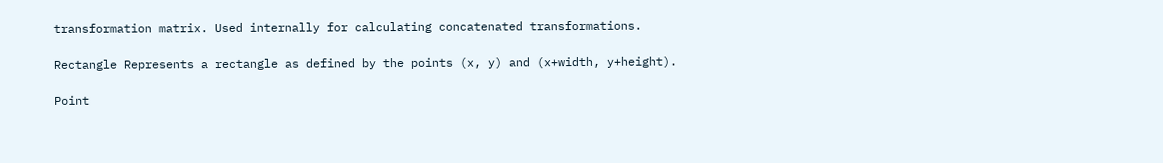transformation matrix. Used internally for calculating concatenated transformations.

Rectangle Represents a rectangle as defined by the points (x, y) and (x+width, y+height).

Point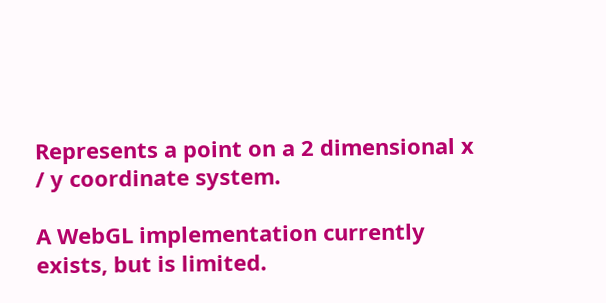Represents a point on a 2 dimensional x / y coordinate system.

A WebGL implementation currently exists, but is limited.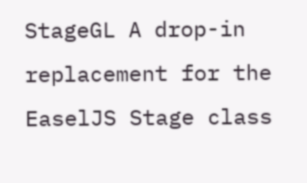StageGL A drop-in replacement for the EaselJS Stage class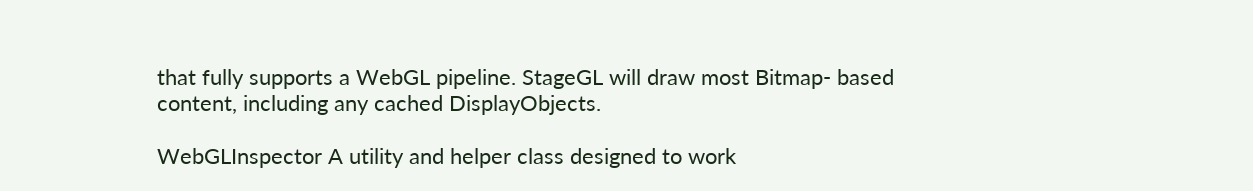that fully supports a WebGL pipeline. StageGL will draw most Bitmap- based content, including any cached DisplayObjects.

WebGLInspector A utility and helper class designed to work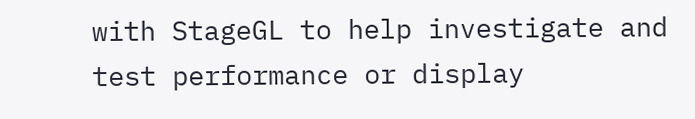with StageGL to help investigate and test performance or display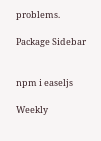problems.

Package Sidebar


npm i easeljs

Weekly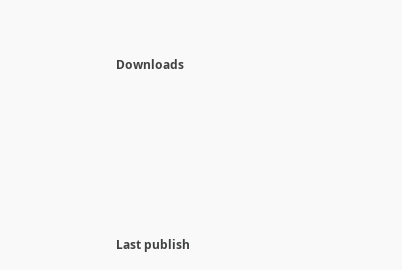Downloads






Last publish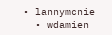• lannymcnie
  • wdamien